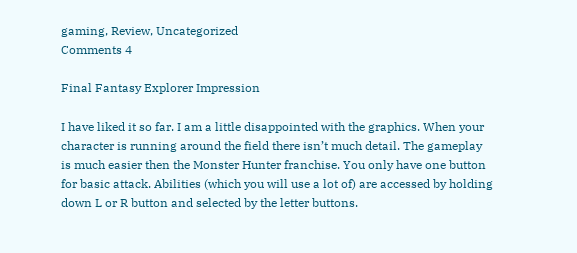gaming, Review, Uncategorized
Comments 4

Final Fantasy Explorer Impression

I have liked it so far. I am a little disappointed with the graphics. When your character is running around the field there isn’t much detail. The gameplay is much easier then the Monster Hunter franchise. You only have one button for basic attack. Abilities (which you will use a lot of) are accessed by holding down L or R button and selected by the letter buttons.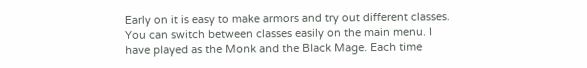Early on it is easy to make armors and try out different classes. You can switch between classes easily on the main menu. I have played as the Monk and the Black Mage. Each time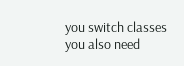you switch classes you also need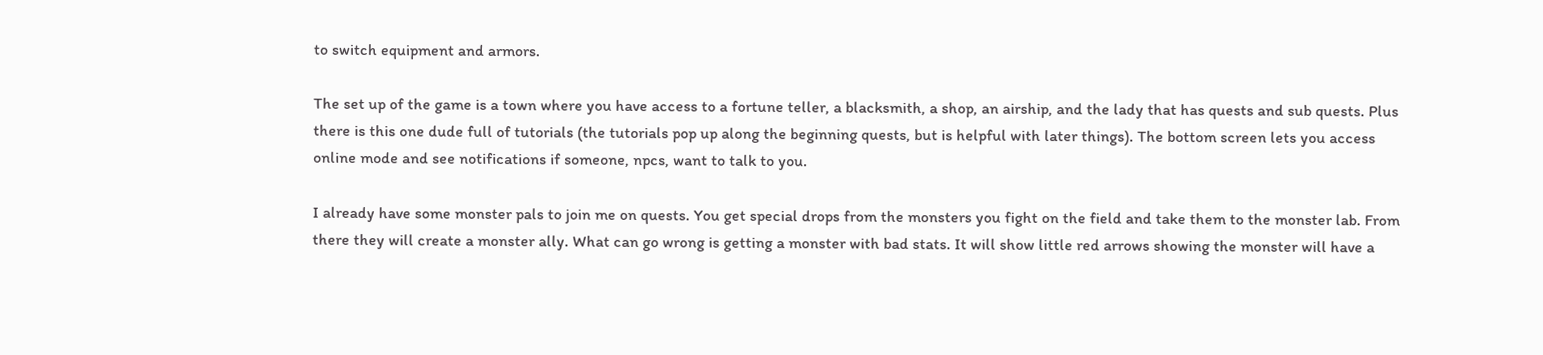to switch equipment and armors.

The set up of the game is a town where you have access to a fortune teller, a blacksmith, a shop, an airship, and the lady that has quests and sub quests. Plus there is this one dude full of tutorials (the tutorials pop up along the beginning quests, but is helpful with later things). The bottom screen lets you access online mode and see notifications if someone, npcs, want to talk to you.

I already have some monster pals to join me on quests. You get special drops from the monsters you fight on the field and take them to the monster lab. From there they will create a monster ally. What can go wrong is getting a monster with bad stats. It will show little red arrows showing the monster will have a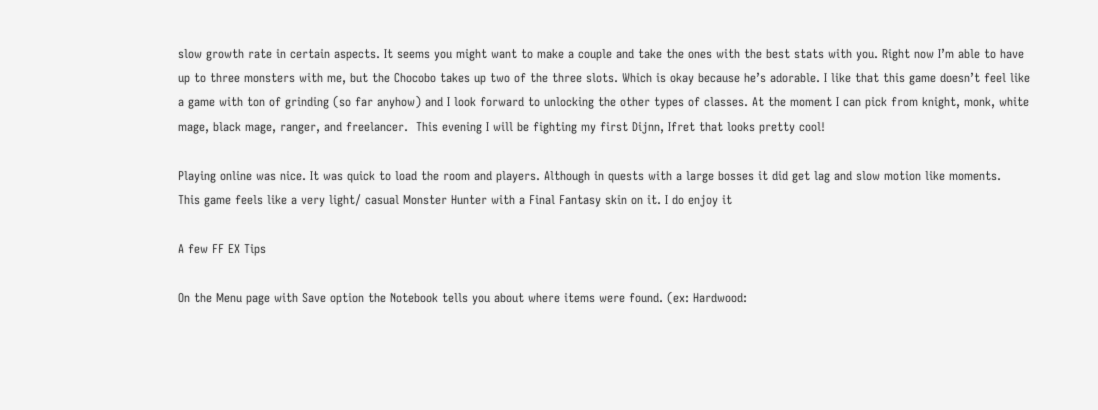slow growth rate in certain aspects. It seems you might want to make a couple and take the ones with the best stats with you. Right now I’m able to have up to three monsters with me, but the Chocobo takes up two of the three slots. Which is okay because he’s adorable. I like that this game doesn’t feel like a game with ton of grinding (so far anyhow) and I look forward to unlocking the other types of classes. At the moment I can pick from knight, monk, white mage, black mage, ranger, and freelancer.  This evening I will be fighting my first Dijnn, Ifret that looks pretty cool!

Playing online was nice. It was quick to load the room and players. Although in quests with a large bosses it did get lag and slow motion like moments.
This game feels like a very light/ casual Monster Hunter with a Final Fantasy skin on it. I do enjoy it

A few FF EX Tips

On the Menu page with Save option the Notebook tells you about where items were found. (ex: Hardwood: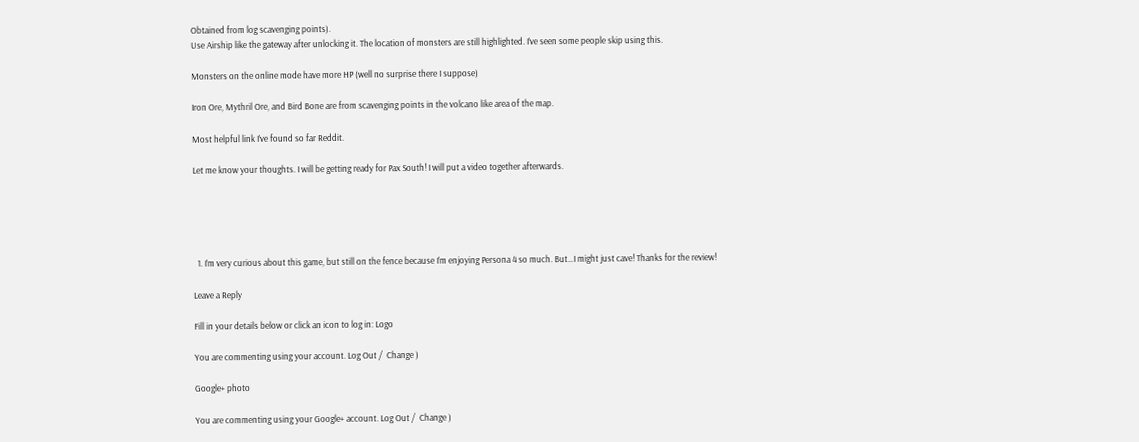Obtained from log scavenging points).
Use Airship like the gateway after unlocking it. The location of monsters are still highlighted. I’ve seen some people skip using this.

Monsters on the online mode have more HP (well no surprise there I suppose)

Iron Ore, Mythril Ore, and Bird Bone are from scavenging points in the volcano like area of the map.

Most helpful link I’ve found so far Reddit.

Let me know your thoughts. I will be getting ready for Pax South! I will put a video together afterwards.





  1. I’m very curious about this game, but still on the fence because I’m enjoying Persona 4 so much. But…I might just cave! Thanks for the review!

Leave a Reply

Fill in your details below or click an icon to log in: Logo

You are commenting using your account. Log Out /  Change )

Google+ photo

You are commenting using your Google+ account. Log Out /  Change )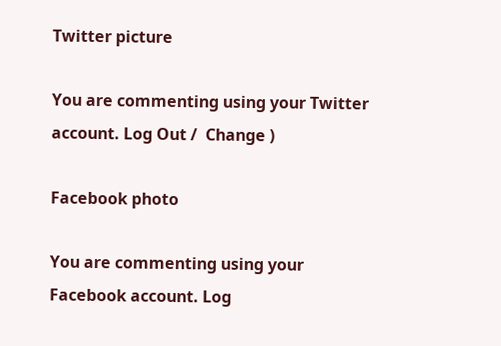Twitter picture

You are commenting using your Twitter account. Log Out /  Change )

Facebook photo

You are commenting using your Facebook account. Log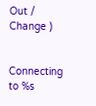Out /  Change )


Connecting to %s